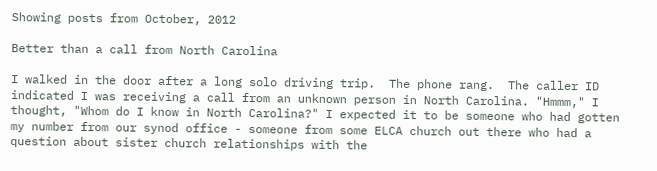Showing posts from October, 2012

Better than a call from North Carolina

I walked in the door after a long solo driving trip.  The phone rang.  The caller ID indicated I was receiving a call from an unknown person in North Carolina. "Hmmm," I thought, "Whom do I know in North Carolina?" I expected it to be someone who had gotten my number from our synod office - someone from some ELCA church out there who had a question about sister church relationships with the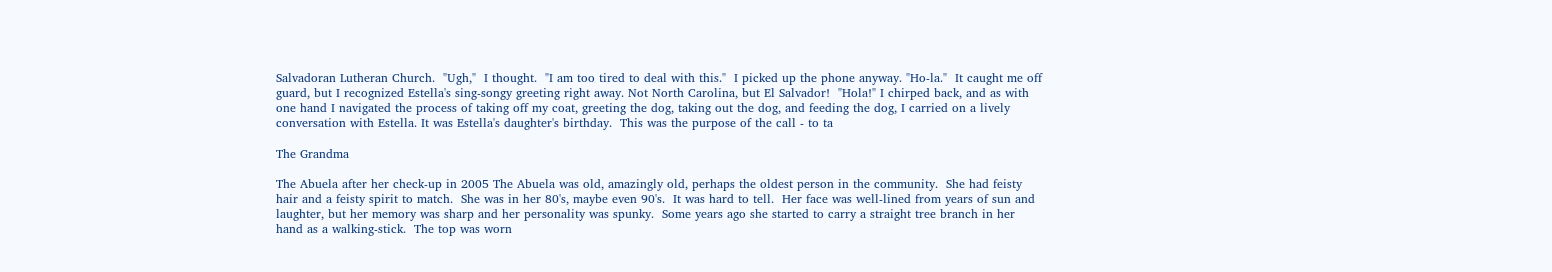Salvadoran Lutheran Church.  "Ugh,"  I thought.  "I am too tired to deal with this."  I picked up the phone anyway. "Ho-la."  It caught me off guard, but I recognized Estella's sing-songy greeting right away. Not North Carolina, but El Salvador!  "Hola!" I chirped back, and as with one hand I navigated the process of taking off my coat, greeting the dog, taking out the dog, and feeding the dog, I carried on a lively conversation with Estella. It was Estella's daughter's birthday.  This was the purpose of the call - to ta

The Grandma

The Abuela after her check-up in 2005 The Abuela was old, amazingly old, perhaps the oldest person in the community.  She had feisty hair and a feisty spirit to match.  She was in her 80's, maybe even 90's.  It was hard to tell.  Her face was well-lined from years of sun and laughter, but her memory was sharp and her personality was spunky.  Some years ago she started to carry a straight tree branch in her hand as a walking-stick.  The top was worn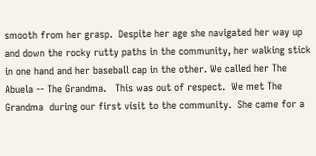smooth from her grasp.  Despite her age she navigated her way up and down the rocky rutty paths in the community, her walking stick in one hand and her baseball cap in the other. We called her The Abuela -- The Grandma.   This was out of respect.  We met The Grandma  during our first visit to the community.  She came for a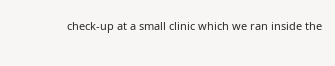check-up at a small clinic which we ran inside the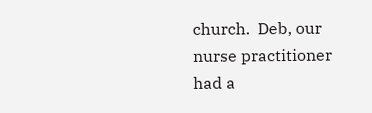church.  Deb, our nurse practitioner had a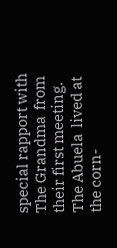special rapport with The Grandma  from their first meeting. The Abuela  lived at the corn-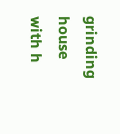grinding house with h